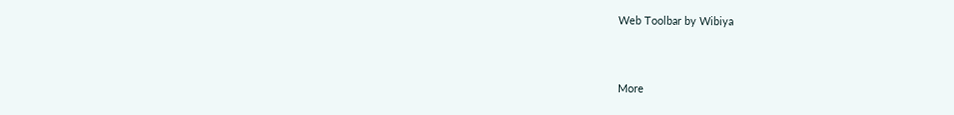Web Toolbar by Wibiya


More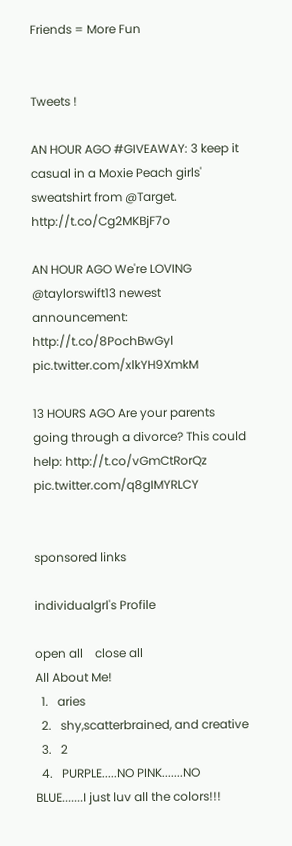Friends = More Fun


Tweets !

AN HOUR AGO #GIVEAWAY: 3 keep it casual in a Moxie Peach girls' sweatshirt from @Target. http://t.co/Cg2MKBjF7o

AN HOUR AGO We're LOVING @taylorswift13 newest announcement: http://t.co/8PochBwGyl pic.twitter.com/xlkYH9XmkM

13 HOURS AGO Are your parents going through a divorce? This could help: http://t.co/vGmCtRorQz pic.twitter.com/q8gIMYRLCY


sponsored links

individualgrl's Profile

open all    close all
All About Me!
  1.   aries
  2.   shy,scatterbrained, and creative
  3.   2
  4.   PURPLE.....NO PINK.......NO BLUE.......I just luv all the colors!!!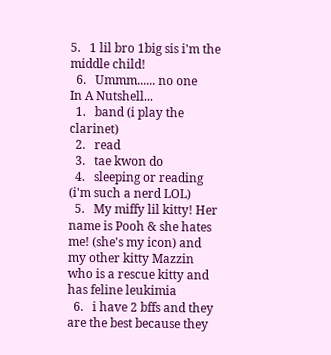5.   1 lil bro 1big sis i'm the middle child!
  6.   Ummm...... no one
In A Nutshell...
  1.   band (i play the clarinet)
  2.   read
  3.   tae kwon do
  4.   sleeping or reading (i'm such a nerd LOL)
  5.   My miffy lil kitty! Her name is Pooh & she hates me! (she's my icon) and my other kitty Mazzin who is a rescue kitty and has feline leukimia
  6.   i have 2 bffs and they are the best because they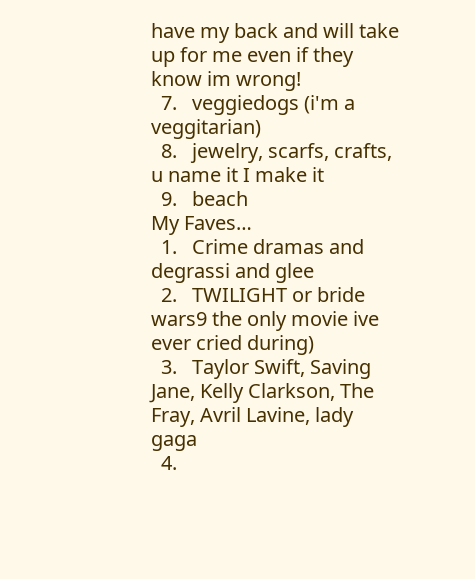have my back and will take up for me even if they know im wrong!
  7.   veggiedogs (i'm a veggitarian)
  8.   jewelry, scarfs, crafts, u name it I make it
  9.   beach
My Faves…
  1.   Crime dramas and degrassi and glee
  2.   TWILIGHT or bride wars9 the only movie ive ever cried during)
  3.   Taylor Swift, Saving Jane, Kelly Clarkson, The Fray, Avril Lavine, lady gaga
  4.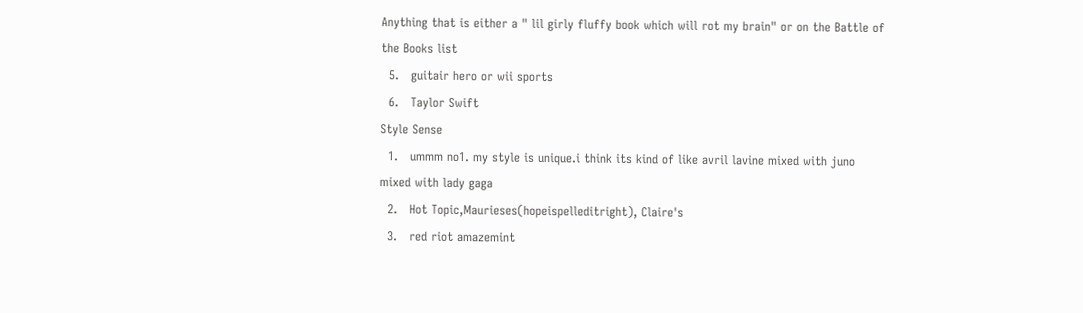Anything that is either a " lil girly fluffy book which will rot my brain" or on the Battle of the Books list
  5.   guitair hero or wii sports
  6.   Taylor Swift
Style Sense
  1.   ummm no1. my style is unique.i think its kind of like avril lavine mixed with juno mixed with lady gaga
  2.   Hot Topic,Maurieses(hopeispelleditright), Claire's
  3.   red riot amazemint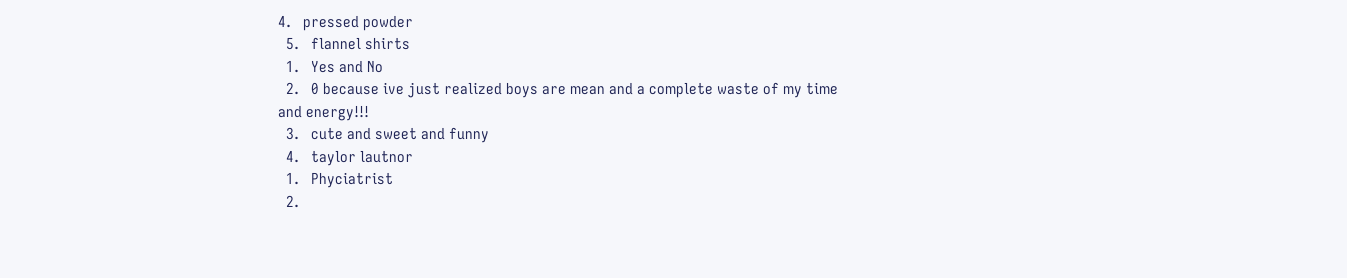4.   pressed powder
  5.   flannel shirts
  1.   Yes and No
  2.   0 because ive just realized boys are mean and a complete waste of my time and energy!!!
  3.   cute and sweet and funny
  4.   taylor lautnor
  1.   Phyciatrist
  2.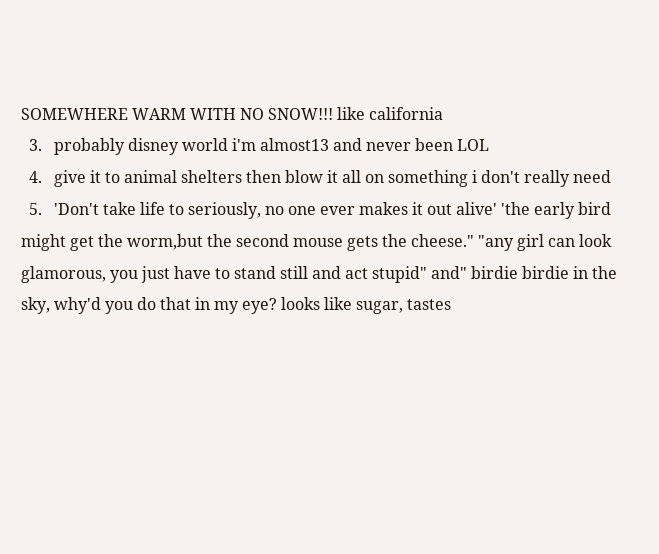SOMEWHERE WARM WITH NO SNOW!!! like california
  3.   probably disney world i'm almost13 and never been LOL
  4.   give it to animal shelters then blow it all on something i don't really need
  5.   'Don't take life to seriously, no one ever makes it out alive' 'the early bird might get the worm,but the second mouse gets the cheese." "any girl can look glamorous, you just have to stand still and act stupid" and" birdie birdie in the sky, why'd you do that in my eye? looks like sugar, tastes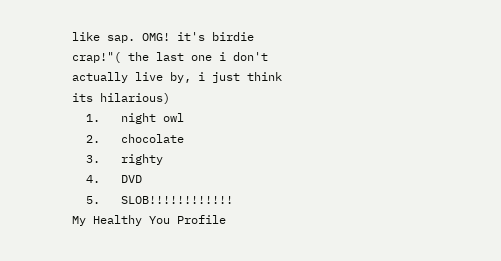like sap. OMG! it's birdie crap!"( the last one i don't actually live by, i just think its hilarious)
  1.   night owl
  2.   chocolate
  3.   righty
  4.   DVD
  5.   SLOB!!!!!!!!!!!!
My Healthy You Profile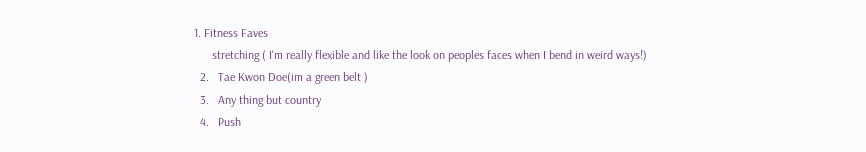1. Fitness Faves
      stretching ( I'm really flexible and like the look on peoples faces when I bend in weird ways!)
  2.   Tae Kwon Doe(im a green belt )
  3.   Any thing but country
  4.   Push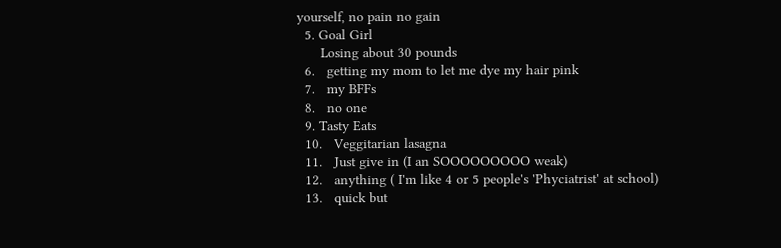yourself, no pain no gain
  5. Goal Girl
      Losing about 30 pounds
  6.   getting my mom to let me dye my hair pink
  7.   my BFFs
  8.   no one
  9. Tasty Eats
  10.   Veggitarian lasagna
  11.   Just give in (I an SOOOOOOOOO weak)
  12.   anything ( I'm like 4 or 5 people's 'Phyciatrist' at school)
  13.   quick but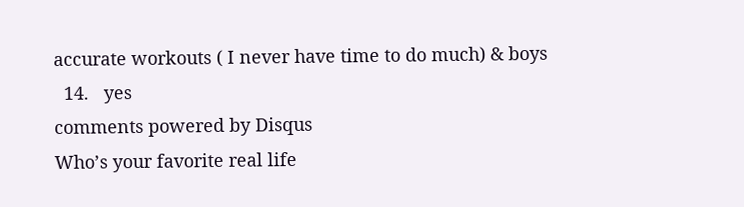accurate workouts ( I never have time to do much) & boys
  14.   yes
comments powered by Disqus
Who’s your favorite real life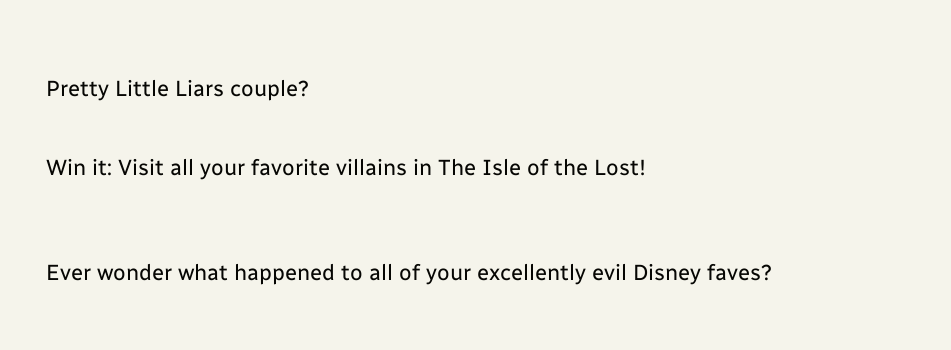Pretty Little Liars couple?


Win it: Visit all your favorite villains in The Isle of the Lost!



Ever wonder what happened to all of your excellently evil Disney faves?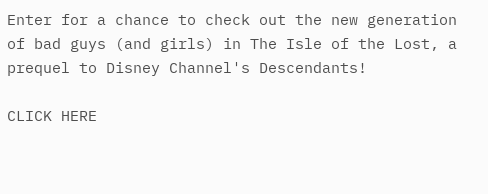Enter for a chance to check out the new generation of bad guys (and girls) in The Isle of the Lost, a prequel to Disney Channel's Descendants!

CLICK HERE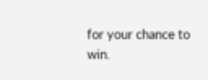for your chance to win.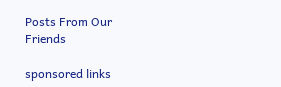Posts From Our Friends

sponsored links